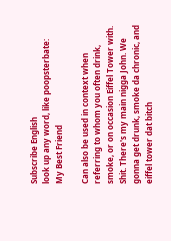Subscribe English
look up any word, like poopsterbate:
My Best Friend

Can also be used in context when referring to whom you often drink, smoke, or on occasion Eiffel Tower with.
Shit. There's my main nigga John. We gonna get drunk, smoke da chronic, and eiffel tower dat bitch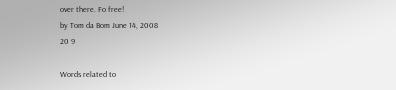over there. Fo free!
by Tom da Bom June 14, 2008
20 9

Words related to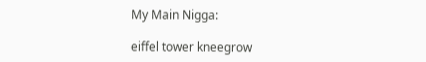My Main Nigga:

eiffel tower kneegrow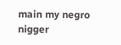main my negro nigger